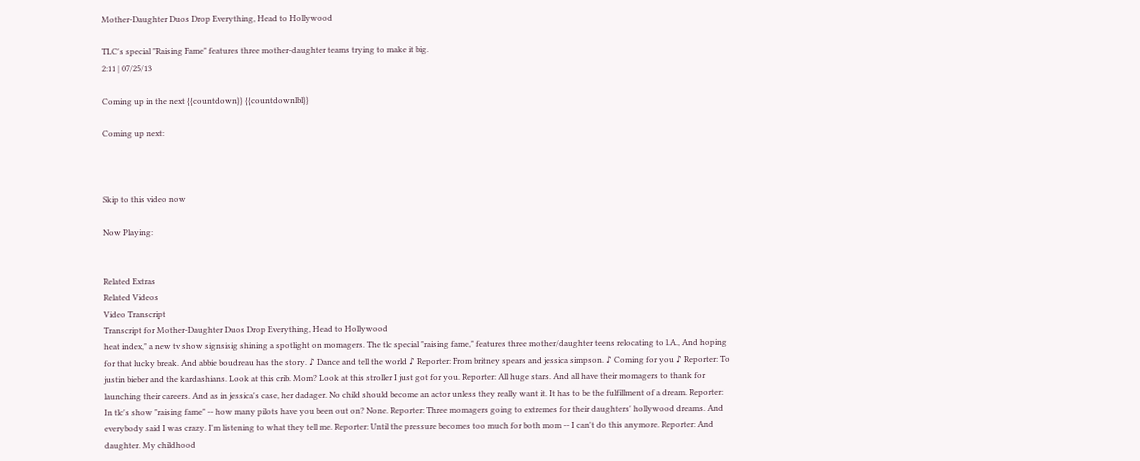Mother-Daughter Duos Drop Everything, Head to Hollywood

TLC's special "Raising Fame" features three mother-daughter teams trying to make it big.
2:11 | 07/25/13

Coming up in the next {{countdown}} {{countdownlbl}}

Coming up next:



Skip to this video now

Now Playing:


Related Extras
Related Videos
Video Transcript
Transcript for Mother-Daughter Duos Drop Everything, Head to Hollywood
heat index," a new tv show signsisig shining a spotlight on momagers. The tlc special "raising fame," features three mother/daughter teens relocating to l.A., And hoping for that lucky break. And abbie boudreau has the story. ♪ Dance and tell the world ♪ Reporter: From britney spears and jessica simpson. ♪ Coming for you ♪ Reporter: To justin bieber and the kardashians. Look at this crib. Mom? Look at this stroller I just got for you. Reporter: All huge stars. And all have their momagers to thank for launching their careers. And as in jessica's case, her dadager. No child should become an actor unless they really want it. It has to be the fulfillment of a dream. Reporter: In tlc's show "raising fame" -- how many pilots have you been out on? None. Reporter: Three momagers going to extremes for their daughters' hollywood dreams. And everybody said I was crazy. I'm listening to what they tell me. Reporter: Until the pressure becomes too much for both mom -- I can't do this anymore. Reporter: And daughter. My childhood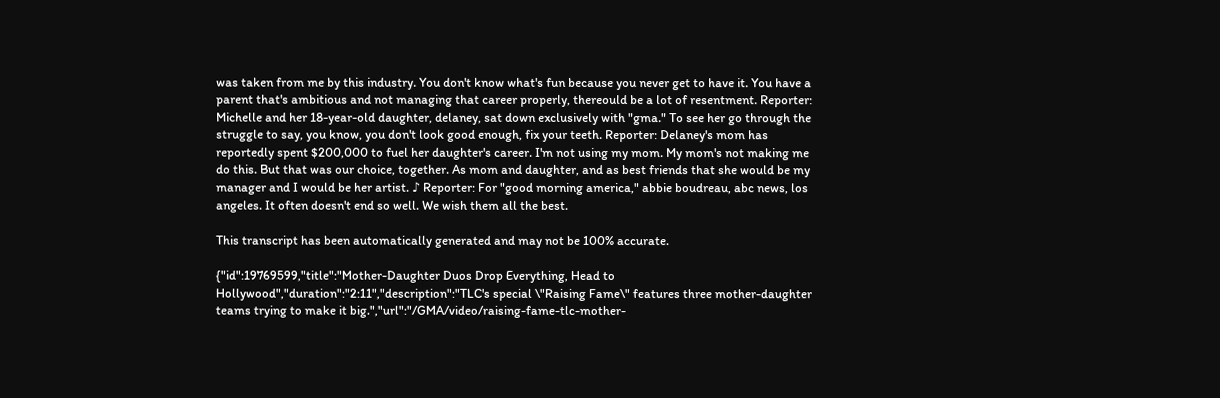was taken from me by this industry. You don't know what's fun because you never get to have it. You have a parent that's ambitious and not managing that career properly, thereould be a lot of resentment. Reporter: Michelle and her 18-year-old daughter, delaney, sat down exclusively with "gma." To see her go through the struggle to say, you know, you don't look good enough, fix your teeth. Reporter: Delaney's mom has reportedly spent $200,000 to fuel her daughter's career. I'm not using my mom. My mom's not making me do this. But that was our choice, together. As mom and daughter, and as best friends that she would be my manager and I would be her artist. ♪ Reporter: For "good morning america," abbie boudreau, abc news, los angeles. It often doesn't end so well. We wish them all the best.

This transcript has been automatically generated and may not be 100% accurate.

{"id":19769599,"title":"Mother-Daughter Duos Drop Everything, Head to Hollywood","duration":"2:11","description":"TLC's special \"Raising Fame\" features three mother-daughter teams trying to make it big.","url":"/GMA/video/raising-fame-tlc-mother-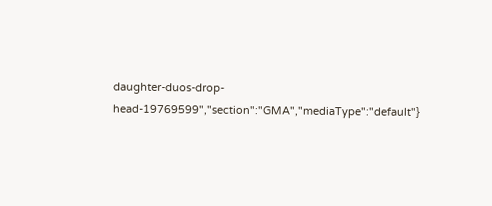daughter-duos-drop-head-19769599","section":"GMA","mediaType":"default"}